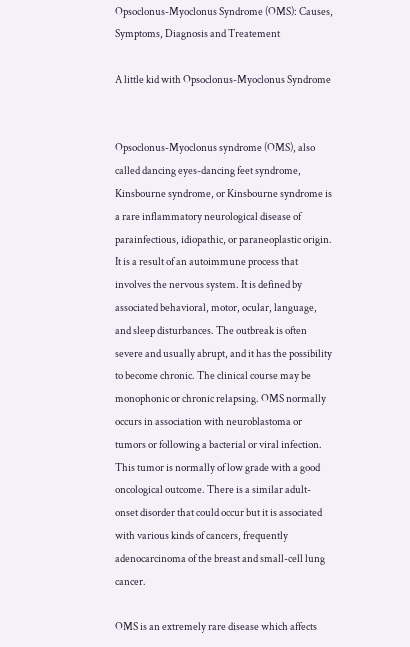Opsoclonus-Myoclonus Syndrome (OMS): Causes, Symptoms, Diagnosis and Treatement

A little kid with Opsoclonus-Myoclonus Syndrome


Opsoclonus-Myoclonus syndrome (OMS), also called dancing eyes-dancing feet syndrome, Kinsbourne syndrome, or Kinsbourne syndrome is a rare inflammatory neurological disease of parainfectious, idiopathic, or paraneoplastic origin. It is a result of an autoimmune process that involves the nervous system. It is defined by associated behavioral, motor, ocular, language, and sleep disturbances. The outbreak is often severe and usually abrupt, and it has the possibility to become chronic. The clinical course may be monophonic or chronic relapsing. OMS normally occurs in association with neuroblastoma or tumors or following a bacterial or viral infection. This tumor is normally of low grade with a good oncological outcome. There is a similar adult-onset disorder that could occur but it is associated with various kinds of cancers, frequently adenocarcinoma of the breast and small-cell lung cancer.

OMS is an extremely rare disease which affects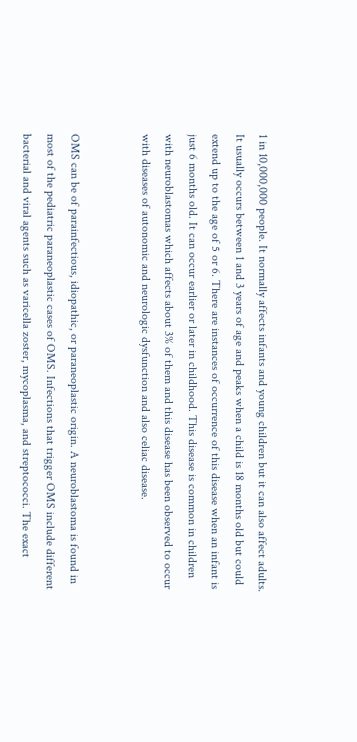1 in 10,000,000 people. It normally affects infants and young children but it can also affect adults. It usually occurs between 1 and 3 years of age and peaks when a child is 18 months old but could extend up to the age of 5 or 6. There are instances of occurrence of this disease when an infant is just 6 months old. It can occur earlier or later in childhood. This disease is common in children with neuroblastomas which affects about 3% of them and this disease has been observed to occur with diseases of autonomic and neurologic dysfunction and also celiac disease.


OMS can be of parainfectious, idiopathic, or paraneoplastic origin. A neuroblastoma is found in most of the pediatric paraneoplastic cases of OMS. Infections that trigger OMS include different bacterial and viral agents such as varicella zoster, mycoplasma, and streptococci. The exact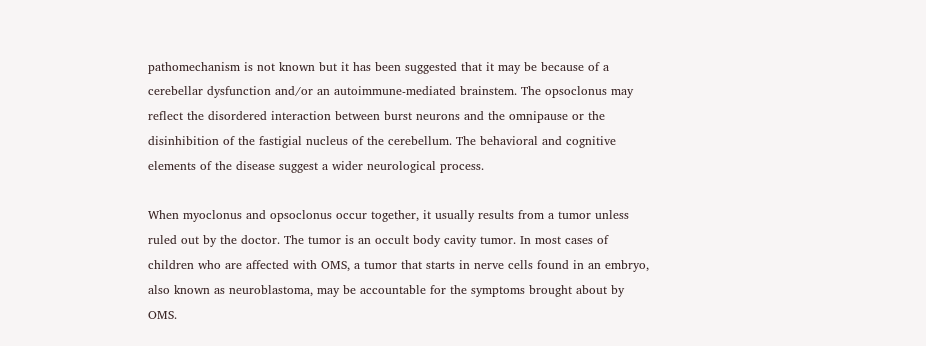pathomechanism is not known but it has been suggested that it may be because of a cerebellar dysfunction and/or an autoimmune-mediated brainstem. The opsoclonus may reflect the disordered interaction between burst neurons and the omnipause or the disinhibition of the fastigial nucleus of the cerebellum. The behavioral and cognitive elements of the disease suggest a wider neurological process.

When myoclonus and opsoclonus occur together, it usually results from a tumor unless ruled out by the doctor. The tumor is an occult body cavity tumor. In most cases of children who are affected with OMS, a tumor that starts in nerve cells found in an embryo, also known as neuroblastoma, may be accountable for the symptoms brought about by OMS.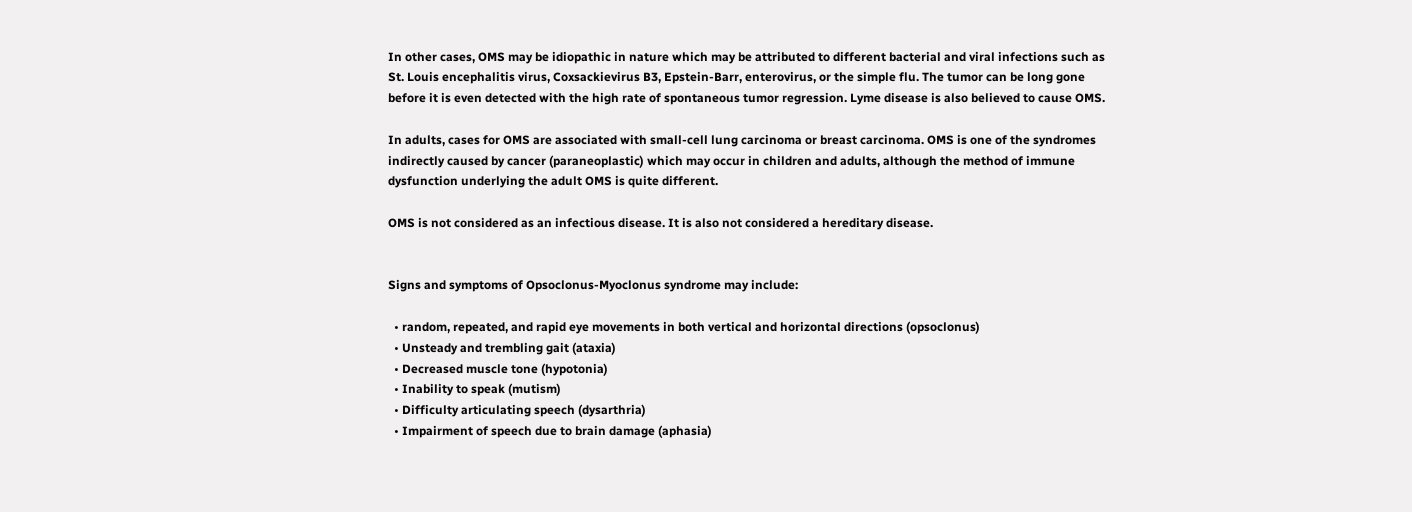In other cases, OMS may be idiopathic in nature which may be attributed to different bacterial and viral infections such as St. Louis encephalitis virus, Coxsackievirus B3, Epstein-Barr, enterovirus, or the simple flu. The tumor can be long gone before it is even detected with the high rate of spontaneous tumor regression. Lyme disease is also believed to cause OMS.

In adults, cases for OMS are associated with small-cell lung carcinoma or breast carcinoma. OMS is one of the syndromes indirectly caused by cancer (paraneoplastic) which may occur in children and adults, although the method of immune dysfunction underlying the adult OMS is quite different.

OMS is not considered as an infectious disease. It is also not considered a hereditary disease.


Signs and symptoms of Opsoclonus-Myoclonus syndrome may include:

  • random, repeated, and rapid eye movements in both vertical and horizontal directions (opsoclonus)
  • Unsteady and trembling gait (ataxia)
  • Decreased muscle tone (hypotonia)
  • Inability to speak (mutism)
  • Difficulty articulating speech (dysarthria)
  • Impairment of speech due to brain damage (aphasia)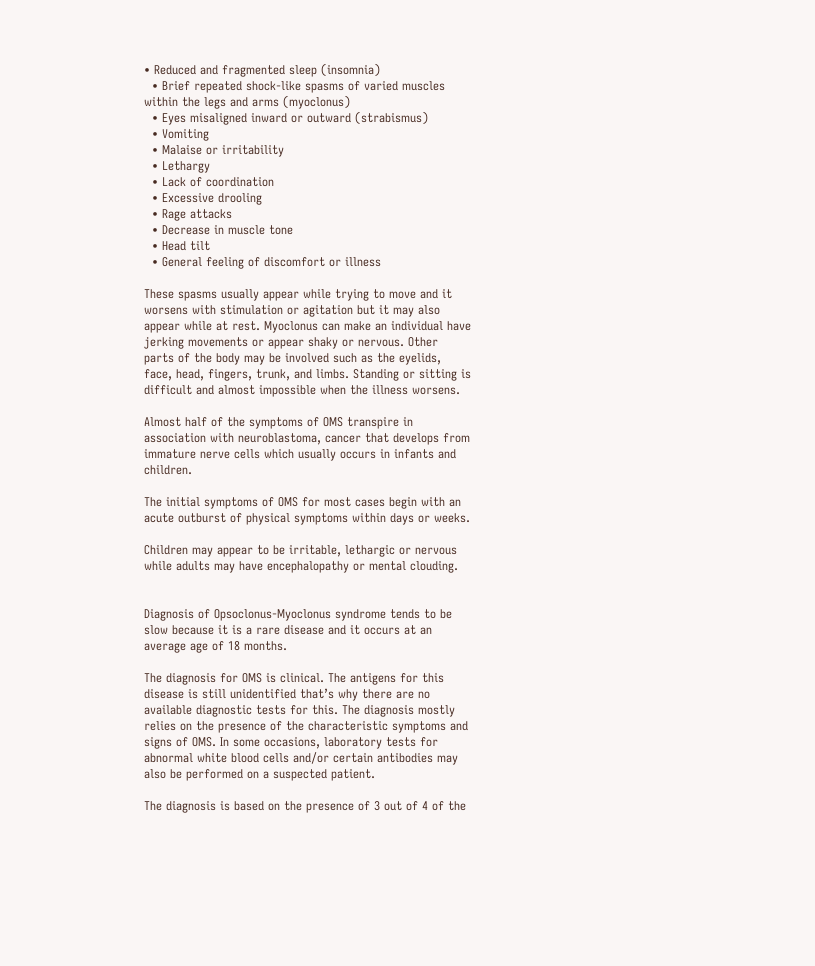• Reduced and fragmented sleep (insomnia)
  • Brief repeated shock-like spasms of varied muscles within the legs and arms (myoclonus)
  • Eyes misaligned inward or outward (strabismus)
  • Vomiting
  • Malaise or irritability
  • Lethargy
  • Lack of coordination
  • Excessive drooling
  • Rage attacks
  • Decrease in muscle tone
  • Head tilt
  • General feeling of discomfort or illness

These spasms usually appear while trying to move and it worsens with stimulation or agitation but it may also appear while at rest. Myoclonus can make an individual have jerking movements or appear shaky or nervous. Other parts of the body may be involved such as the eyelids, face, head, fingers, trunk, and limbs. Standing or sitting is difficult and almost impossible when the illness worsens.

Almost half of the symptoms of OMS transpire in association with neuroblastoma, cancer that develops from immature nerve cells which usually occurs in infants and children.

The initial symptoms of OMS for most cases begin with an acute outburst of physical symptoms within days or weeks.

Children may appear to be irritable, lethargic or nervous while adults may have encephalopathy or mental clouding.


Diagnosis of Opsoclonus-Myoclonus syndrome tends to be slow because it is a rare disease and it occurs at an average age of 18 months.

The diagnosis for OMS is clinical. The antigens for this disease is still unidentified that’s why there are no available diagnostic tests for this. The diagnosis mostly relies on the presence of the characteristic symptoms and signs of OMS. In some occasions, laboratory tests for abnormal white blood cells and/or certain antibodies may also be performed on a suspected patient.

The diagnosis is based on the presence of 3 out of 4 of the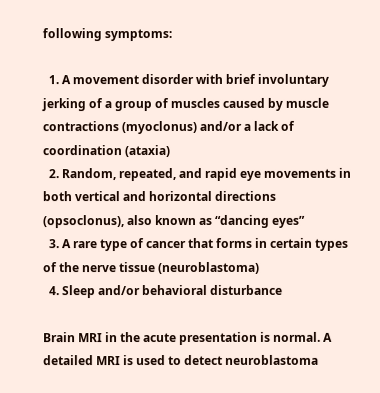following symptoms:

  1. A movement disorder with brief involuntary jerking of a group of muscles caused by muscle contractions (myoclonus) and/or a lack of coordination (ataxia)
  2. Random, repeated, and rapid eye movements in both vertical and horizontal directions (opsoclonus), also known as “dancing eyes”
  3. A rare type of cancer that forms in certain types of the nerve tissue (neuroblastoma)
  4. Sleep and/or behavioral disturbance

Brain MRI in the acute presentation is normal. A detailed MRI is used to detect neuroblastoma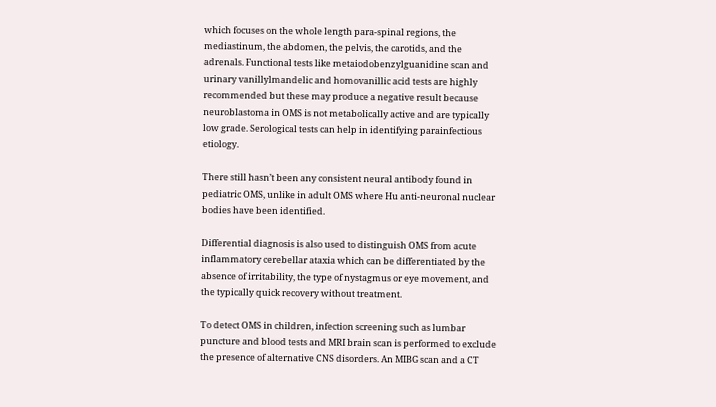which focuses on the whole length para-spinal regions, the mediastinum, the abdomen, the pelvis, the carotids, and the adrenals. Functional tests like metaiodobenzylguanidine scan and urinary vanillylmandelic and homovanillic acid tests are highly recommended but these may produce a negative result because neuroblastoma in OMS is not metabolically active and are typically low grade. Serological tests can help in identifying parainfectious etiology.

There still hasn’t been any consistent neural antibody found in pediatric OMS, unlike in adult OMS where Hu anti-neuronal nuclear bodies have been identified.

Differential diagnosis is also used to distinguish OMS from acute inflammatory cerebellar ataxia which can be differentiated by the absence of irritability, the type of nystagmus or eye movement, and the typically quick recovery without treatment.

To detect OMS in children, infection screening such as lumbar puncture and blood tests and MRI brain scan is performed to exclude the presence of alternative CNS disorders. An MIBG scan and a CT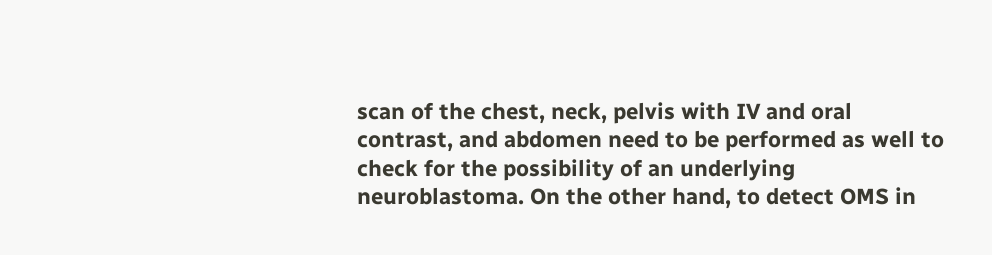scan of the chest, neck, pelvis with IV and oral contrast, and abdomen need to be performed as well to check for the possibility of an underlying neuroblastoma. On the other hand, to detect OMS in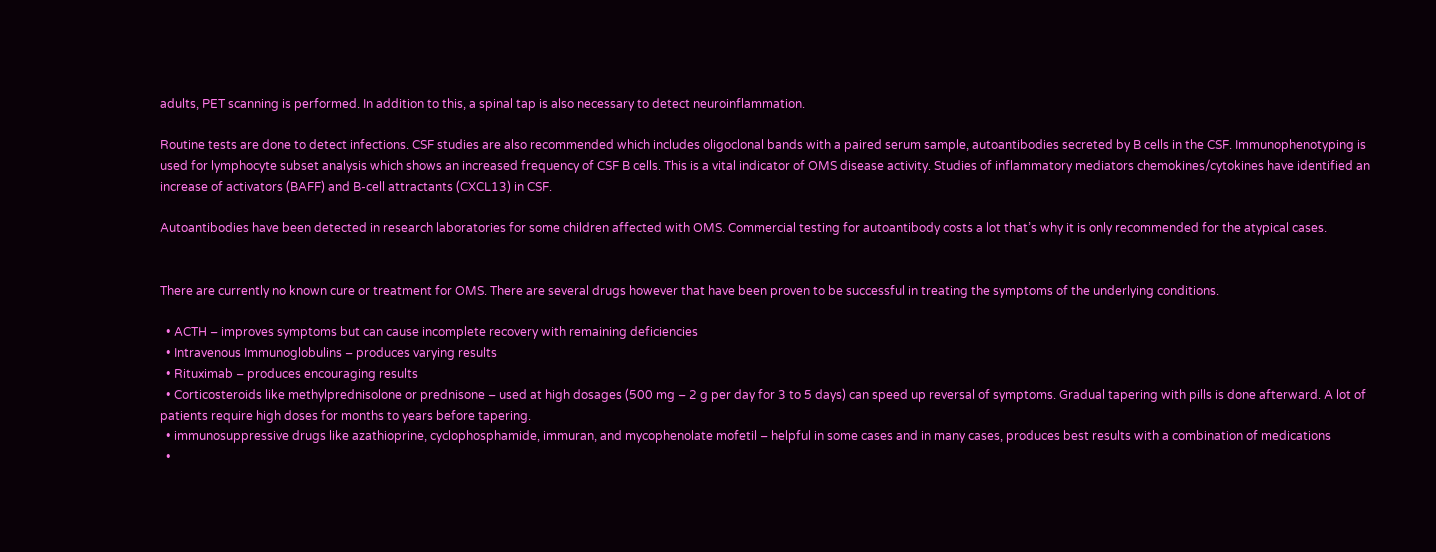adults, PET scanning is performed. In addition to this, a spinal tap is also necessary to detect neuroinflammation.

Routine tests are done to detect infections. CSF studies are also recommended which includes oligoclonal bands with a paired serum sample, autoantibodies secreted by B cells in the CSF. Immunophenotyping is used for lymphocyte subset analysis which shows an increased frequency of CSF B cells. This is a vital indicator of OMS disease activity. Studies of inflammatory mediators chemokines/cytokines have identified an increase of activators (BAFF) and B-cell attractants (CXCL13) in CSF.

Autoantibodies have been detected in research laboratories for some children affected with OMS. Commercial testing for autoantibody costs a lot that’s why it is only recommended for the atypical cases.


There are currently no known cure or treatment for OMS. There are several drugs however that have been proven to be successful in treating the symptoms of the underlying conditions.

  • ACTH – improves symptoms but can cause incomplete recovery with remaining deficiencies
  • Intravenous Immunoglobulins – produces varying results
  • Rituximab – produces encouraging results
  • Corticosteroids like methylprednisolone or prednisone – used at high dosages (500 mg – 2 g per day for 3 to 5 days) can speed up reversal of symptoms. Gradual tapering with pills is done afterward. A lot of patients require high doses for months to years before tapering.
  • immunosuppressive drugs like azathioprine, cyclophosphamide, immuran, and mycophenolate mofetil – helpful in some cases and in many cases, produces best results with a combination of medications
  •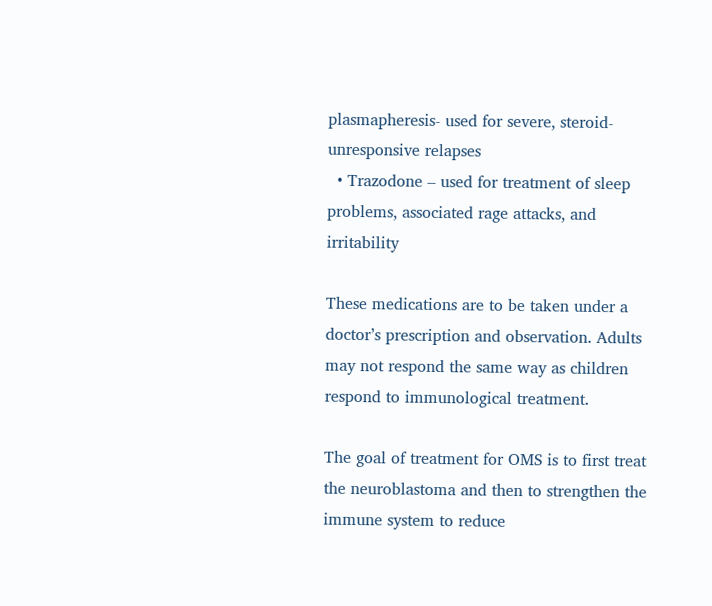plasmapheresis- used for severe, steroid-unresponsive relapses
  • Trazodone – used for treatment of sleep problems, associated rage attacks, and irritability

These medications are to be taken under a doctor’s prescription and observation. Adults may not respond the same way as children respond to immunological treatment.

The goal of treatment for OMS is to first treat the neuroblastoma and then to strengthen the immune system to reduce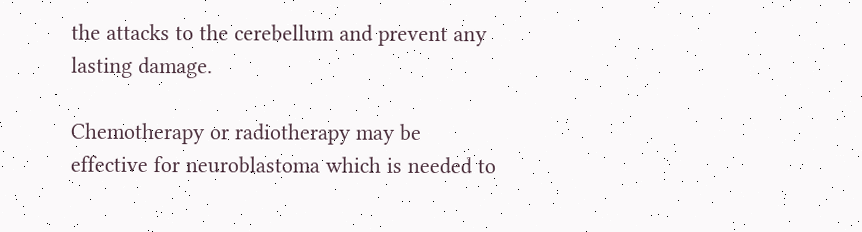the attacks to the cerebellum and prevent any lasting damage.

Chemotherapy or radiotherapy may be effective for neuroblastoma which is needed to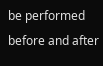be performed before and after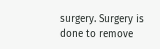surgery. Surgery is done to remove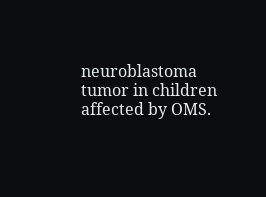neuroblastoma tumor in children affected by OMS.